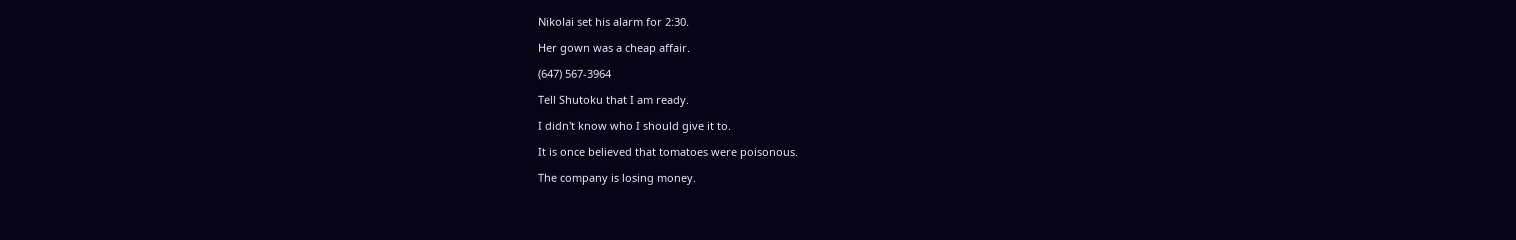Nikolai set his alarm for 2:30.

Her gown was a cheap affair.

(647) 567-3964

Tell Shutoku that I am ready.

I didn't know who I should give it to.

It is once believed that tomatoes were poisonous.

The company is losing money.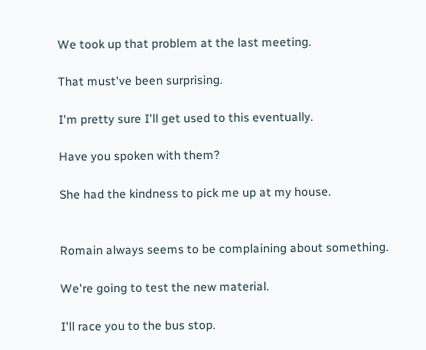We took up that problem at the last meeting.

That must've been surprising.

I'm pretty sure I'll get used to this eventually.

Have you spoken with them?

She had the kindness to pick me up at my house.


Romain always seems to be complaining about something.

We're going to test the new material.

I'll race you to the bus stop.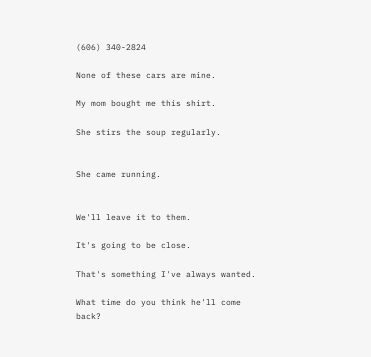(606) 340-2824

None of these cars are mine.

My mom bought me this shirt.

She stirs the soup regularly.


She came running.


We'll leave it to them.

It's going to be close.

That's something I've always wanted.

What time do you think he'll come back?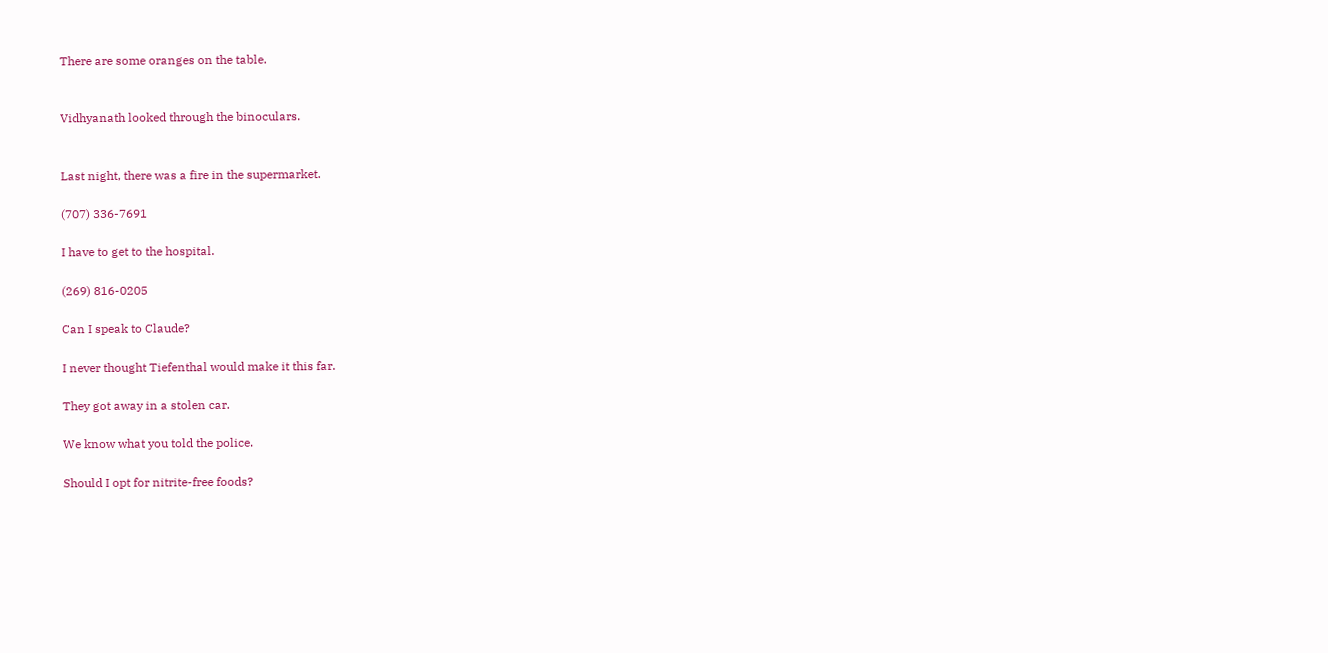There are some oranges on the table.


Vidhyanath looked through the binoculars.


Last night, there was a fire in the supermarket.

(707) 336-7691

I have to get to the hospital.

(269) 816-0205

Can I speak to Claude?

I never thought Tiefenthal would make it this far.

They got away in a stolen car.

We know what you told the police.

Should I opt for nitrite-free foods?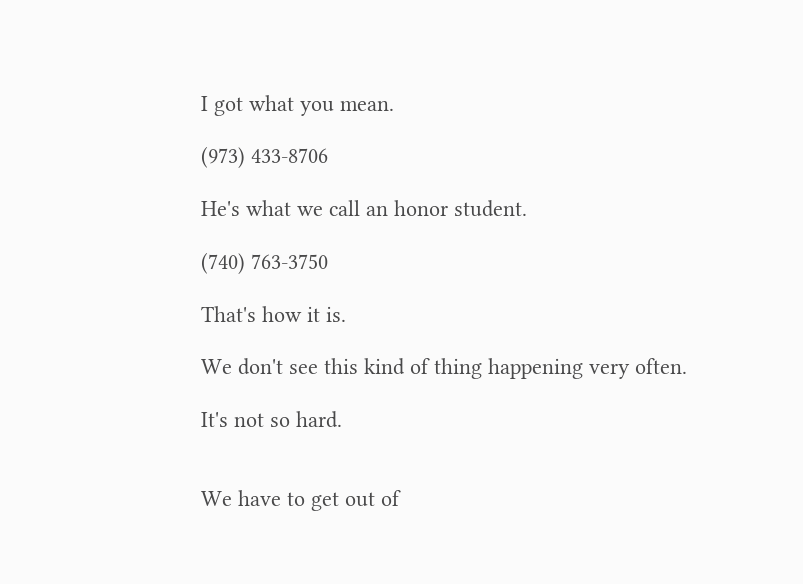I got what you mean.

(973) 433-8706

He's what we call an honor student.

(740) 763-3750

That's how it is.

We don't see this kind of thing happening very often.

It's not so hard.


We have to get out of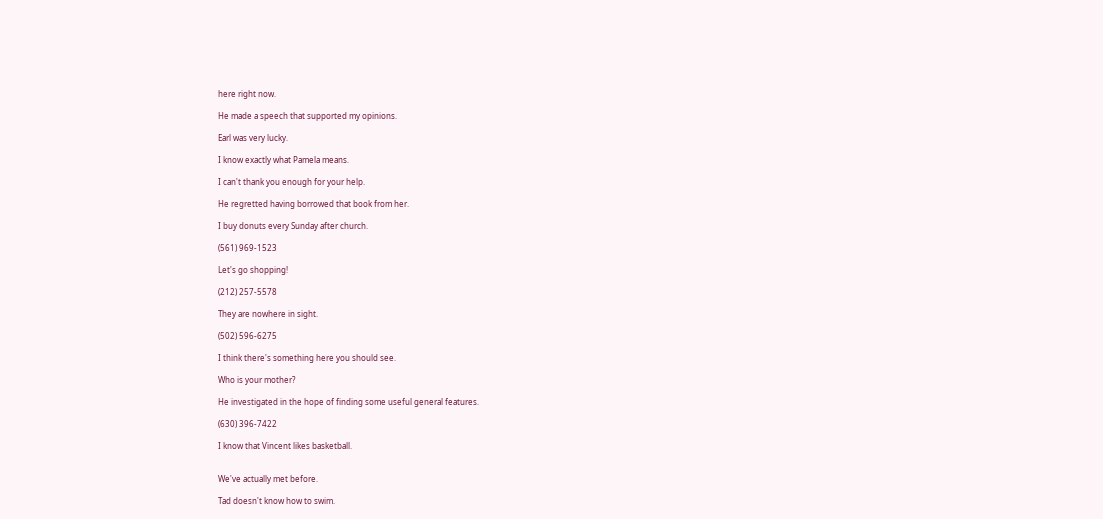here right now.

He made a speech that supported my opinions.

Earl was very lucky.

I know exactly what Pamela means.

I can't thank you enough for your help.

He regretted having borrowed that book from her.

I buy donuts every Sunday after church.

(561) 969-1523

Let's go shopping!

(212) 257-5578

They are nowhere in sight.

(502) 596-6275

I think there's something here you should see.

Who is your mother?

He investigated in the hope of finding some useful general features.

(630) 396-7422

I know that Vincent likes basketball.


We've actually met before.

Tad doesn't know how to swim.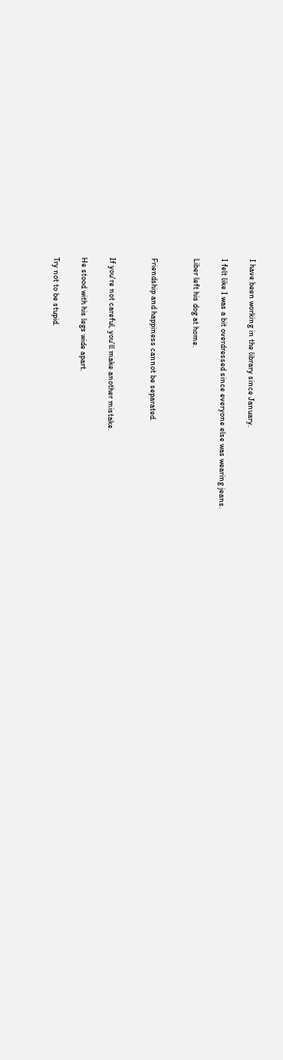I have been working in the library since January.

I felt like I was a bit overdressed since everyone else was wearing jeans.

Liber left his dog at home.


Friendship and happiness cannot be separated.


If you're not careful, you'll make another mistake.

He stood with his legs wide apart.

Try not to be stupid.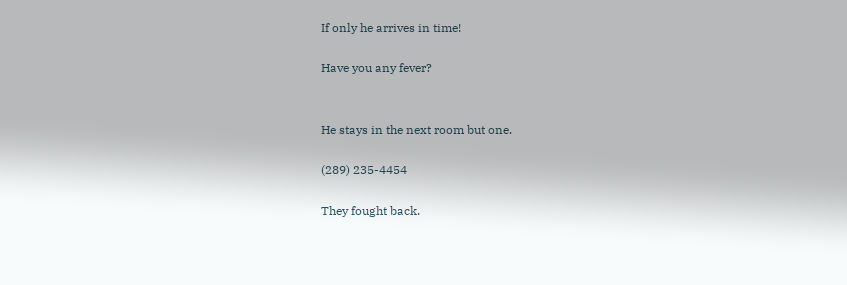If only he arrives in time!

Have you any fever?


He stays in the next room but one.

(289) 235-4454

They fought back.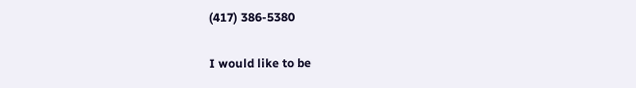(417) 386-5380

I would like to be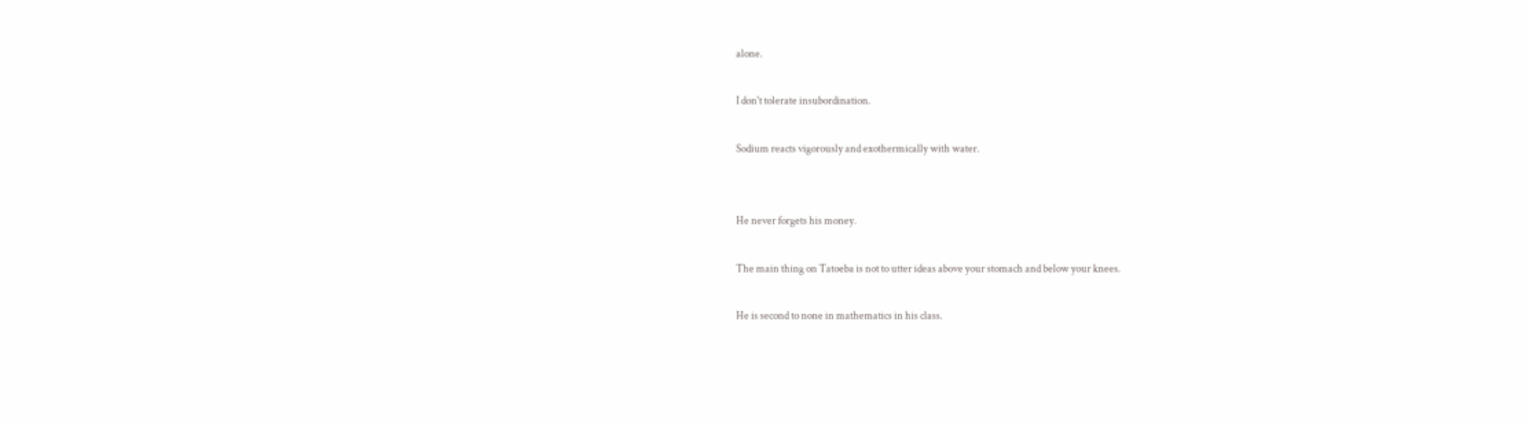alone.

I don't tolerate insubordination.

Sodium reacts vigorously and exothermically with water.


He never forgets his money.

The main thing on Tatoeba is not to utter ideas above your stomach and below your knees.

He is second to none in mathematics in his class.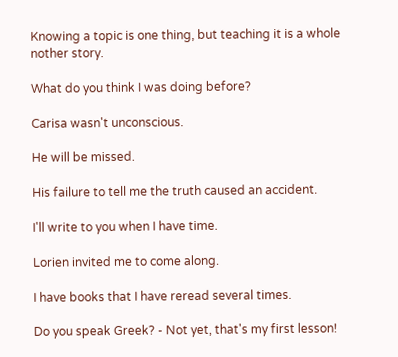Knowing a topic is one thing, but teaching it is a whole nother story.

What do you think I was doing before?

Carisa wasn't unconscious.

He will be missed.

His failure to tell me the truth caused an accident.

I'll write to you when I have time.

Lorien invited me to come along.

I have books that I have reread several times.

Do you speak Greek? - Not yet, that's my first lesson!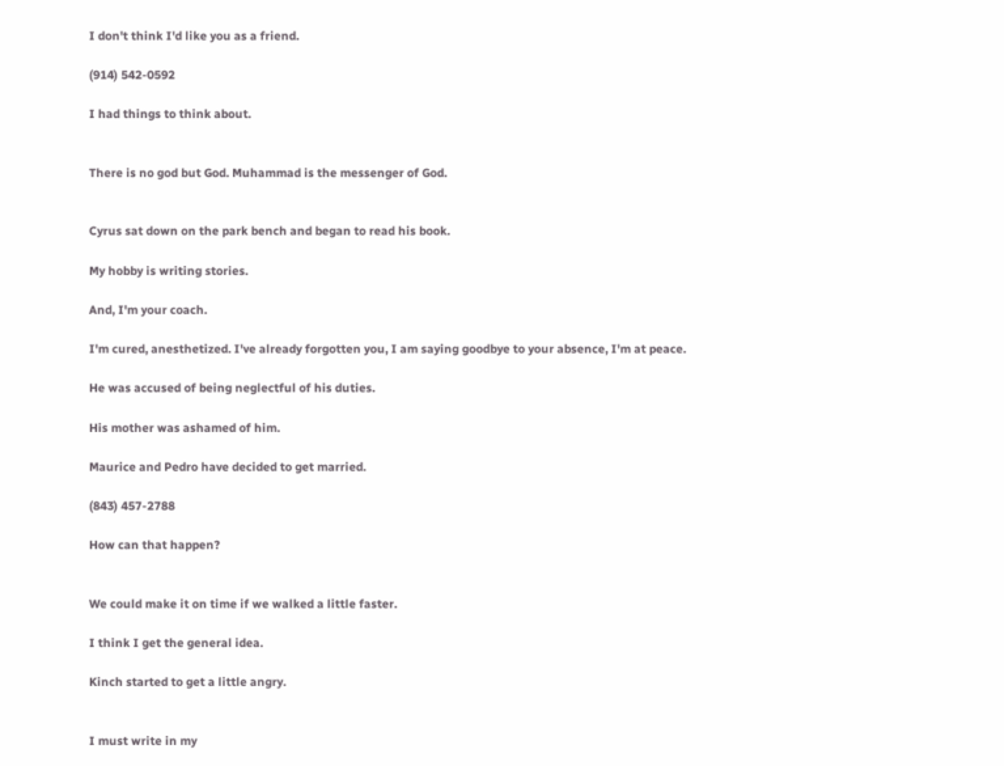I don't think I'd like you as a friend.

(914) 542-0592

I had things to think about.


There is no god but God. Muhammad is the messenger of God.


Cyrus sat down on the park bench and began to read his book.

My hobby is writing stories.

And, I'm your coach.

I'm cured, anesthetized. I've already forgotten you, I am saying goodbye to your absence, I'm at peace.

He was accused of being neglectful of his duties.

His mother was ashamed of him.

Maurice and Pedro have decided to get married.

(843) 457-2788

How can that happen?


We could make it on time if we walked a little faster.

I think I get the general idea.

Kinch started to get a little angry.


I must write in my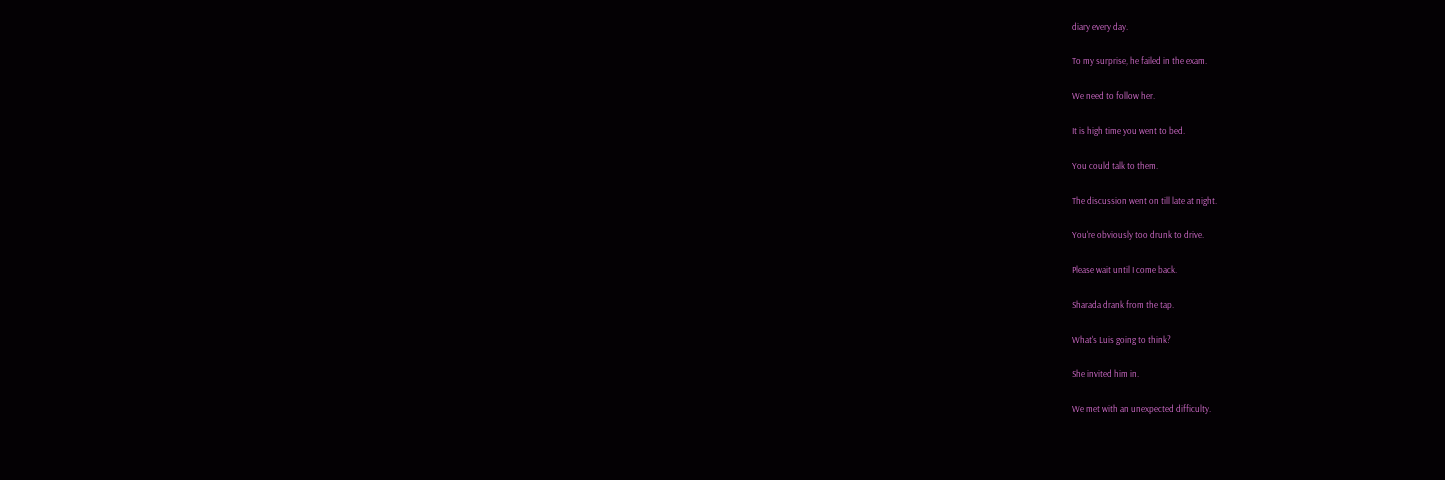diary every day.

To my surprise, he failed in the exam.

We need to follow her.

It is high time you went to bed.

You could talk to them.

The discussion went on till late at night.

You're obviously too drunk to drive.

Please wait until I come back.

Sharada drank from the tap.

What's Luis going to think?

She invited him in.

We met with an unexpected difficulty.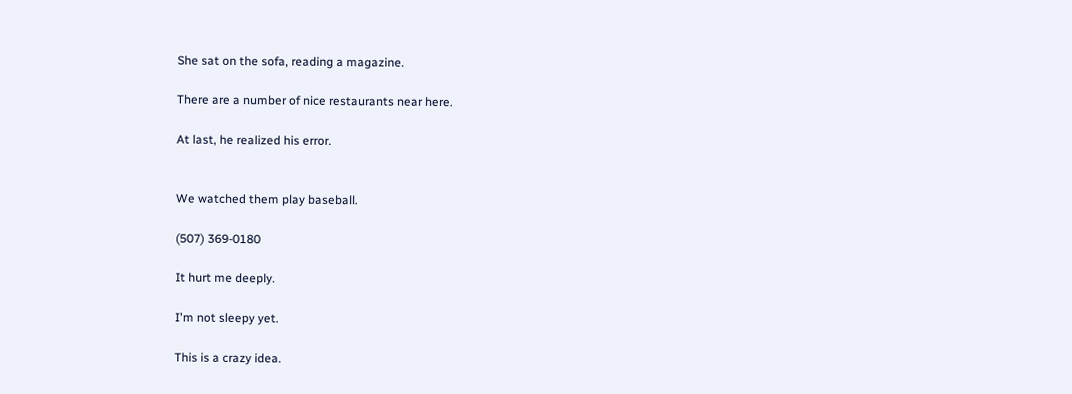She sat on the sofa, reading a magazine.

There are a number of nice restaurants near here.

At last, he realized his error.


We watched them play baseball.

(507) 369-0180

It hurt me deeply.

I'm not sleepy yet.

This is a crazy idea.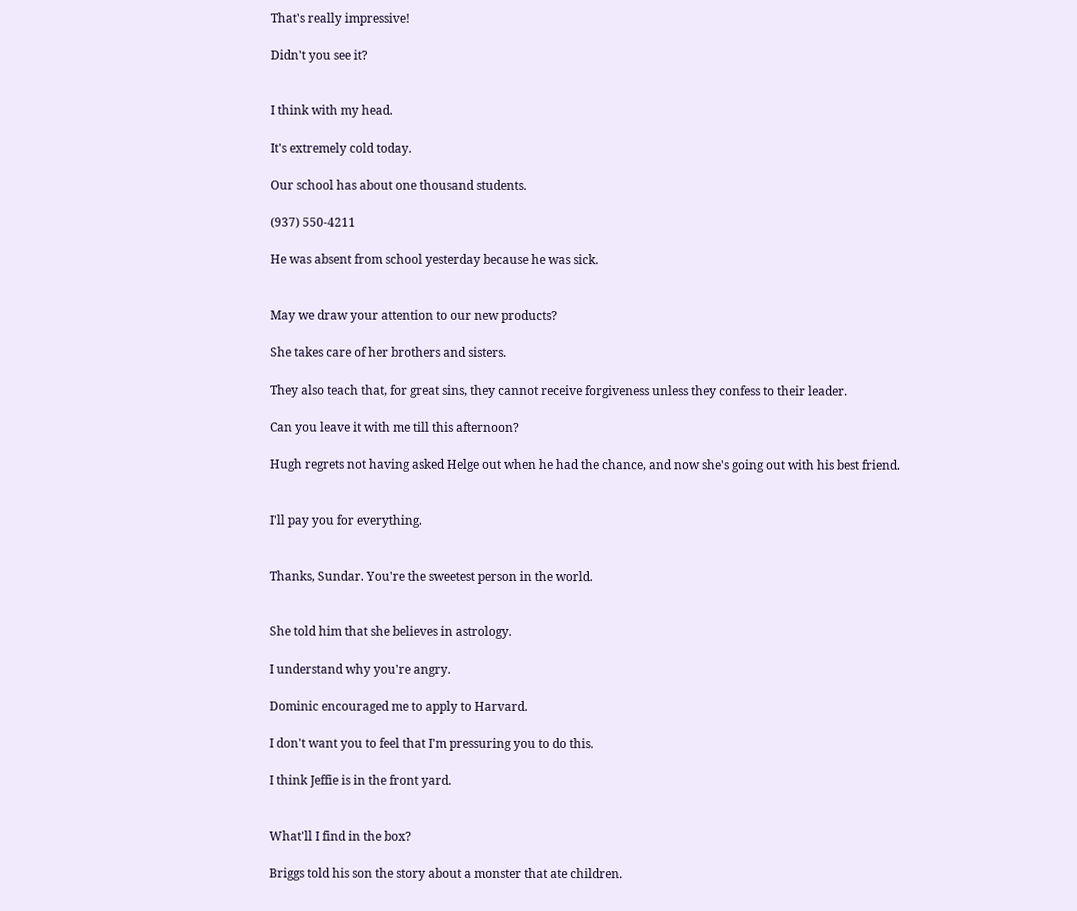That's really impressive!

Didn't you see it?


I think with my head.

It's extremely cold today.

Our school has about one thousand students.

(937) 550-4211

He was absent from school yesterday because he was sick.


May we draw your attention to our new products?

She takes care of her brothers and sisters.

They also teach that, for great sins, they cannot receive forgiveness unless they confess to their leader.

Can you leave it with me till this afternoon?

Hugh regrets not having asked Helge out when he had the chance, and now she's going out with his best friend.


I'll pay you for everything.


Thanks, Sundar. You're the sweetest person in the world.


She told him that she believes in astrology.

I understand why you're angry.

Dominic encouraged me to apply to Harvard.

I don't want you to feel that I'm pressuring you to do this.

I think Jeffie is in the front yard.


What'll I find in the box?

Briggs told his son the story about a monster that ate children.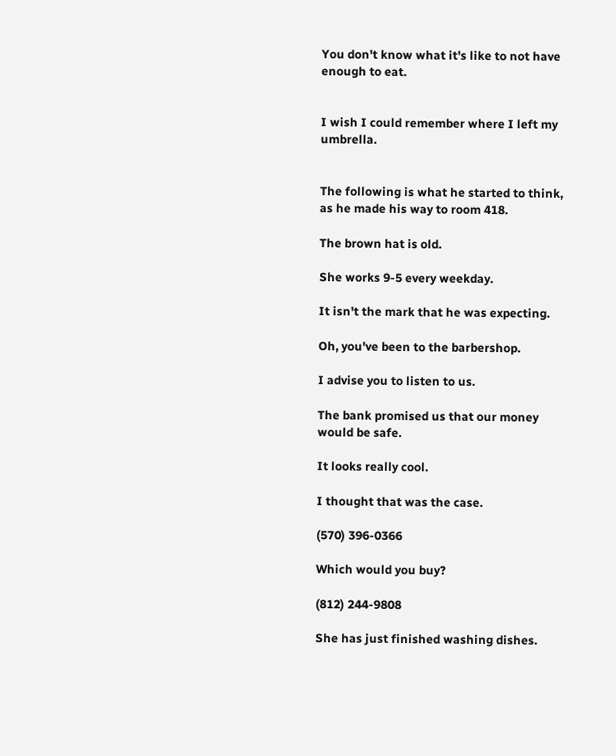You don't know what it's like to not have enough to eat.


I wish I could remember where I left my umbrella.


The following is what he started to think, as he made his way to room 418.

The brown hat is old.

She works 9-5 every weekday.

It isn't the mark that he was expecting.

Oh, you've been to the barbershop.

I advise you to listen to us.

The bank promised us that our money would be safe.

It looks really cool.

I thought that was the case.

(570) 396-0366

Which would you buy?

(812) 244-9808

She has just finished washing dishes.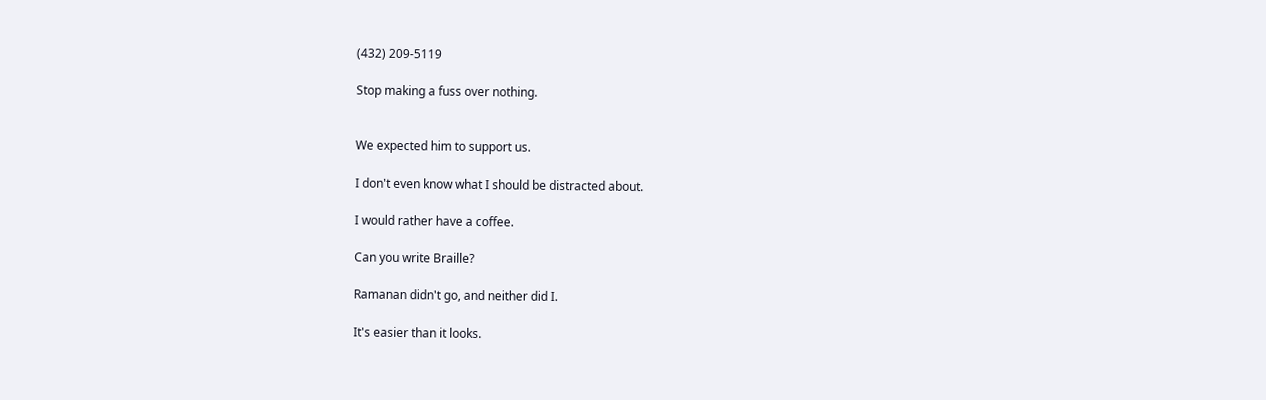(432) 209-5119

Stop making a fuss over nothing.


We expected him to support us.

I don't even know what I should be distracted about.

I would rather have a coffee.

Can you write Braille?

Ramanan didn't go, and neither did I.

It's easier than it looks.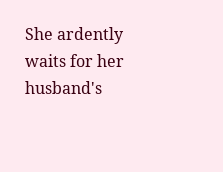She ardently waits for her husband's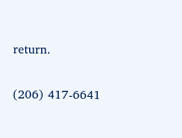return.

(206) 417-6641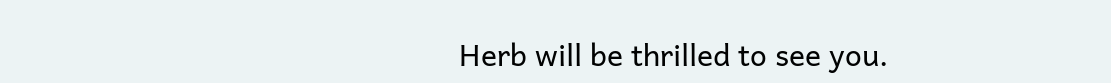Herb will be thrilled to see you.